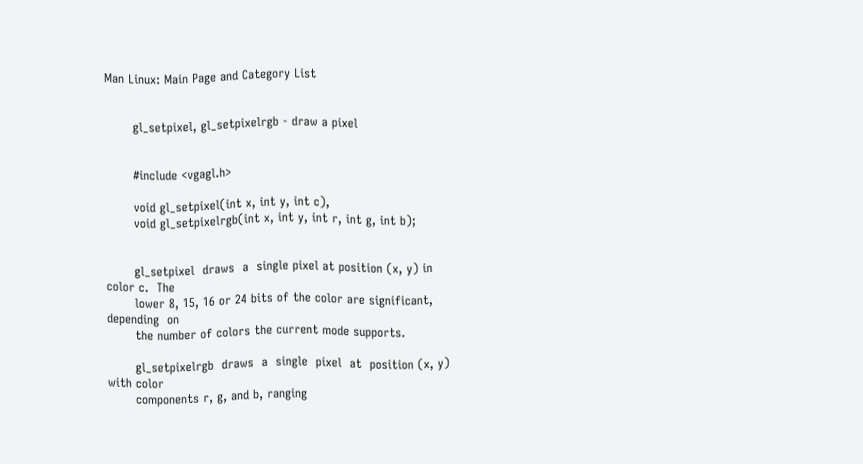Man Linux: Main Page and Category List


       gl_setpixel, gl_setpixelrgb - draw a pixel


       #include <vgagl.h>

       void gl_setpixel(int x, int y, int c),
       void gl_setpixelrgb(int x, int y, int r, int g, int b);


       gl_setpixel  draws  a  single pixel at position (x, y) in color c.  The
       lower 8, 15, 16 or 24 bits of the color are significant,  depending  on
       the number of colors the current mode supports.

       gl_setpixelrgb  draws  a  single  pixel  at  position (x, y) with color
       components r, g, and b, ranging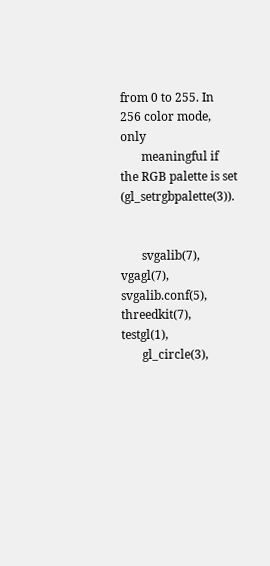from 0 to 255. In 256 color mode,  only
       meaningful if the RGB palette is set (gl_setrgbpalette(3)).


       svgalib(7),   vgagl(7),   svgalib.conf(5),   threedkit(7),   testgl(1),
       gl_circle(3),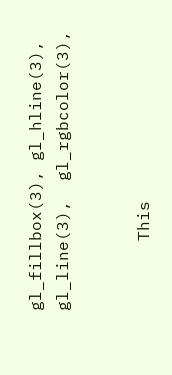gl_fillbox(3), gl_hline(3),  gl_line(3),  gl_rgbcolor(3),


       This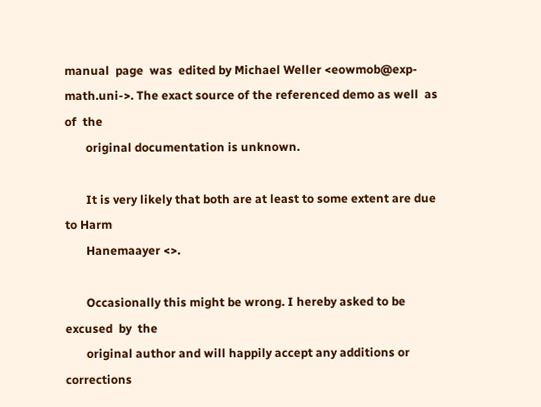manual  page  was  edited by Michael Weller <eowmob@exp-math.uni->. The exact source of the referenced demo as well  as  of  the
       original documentation is unknown.

       It is very likely that both are at least to some extent are due to Harm
       Hanemaayer <>.

       Occasionally this might be wrong. I hereby asked to be excused  by  the
       original author and will happily accept any additions or corrections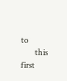to
       this first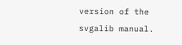version of the svgalib manual.